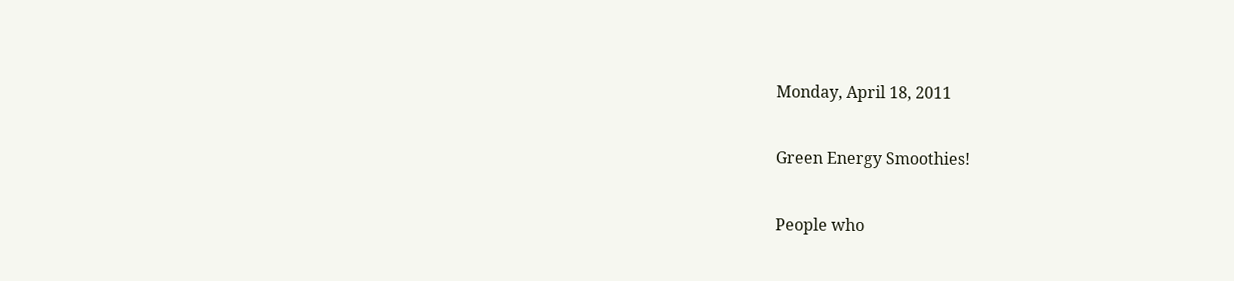Monday, April 18, 2011

Green Energy Smoothies!

People who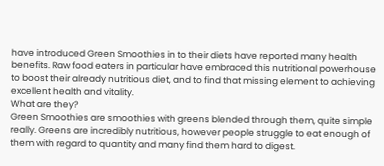have introduced Green Smoothies in to their diets have reported many health benefits. Raw food eaters in particular have embraced this nutritional powerhouse to boost their already nutritious diet, and to find that missing element to achieving excellent health and vitality.
What are they?
Green Smoothies are smoothies with greens blended through them, quite simple really. Greens are incredibly nutritious, however people struggle to eat enough of them with regard to quantity and many find them hard to digest.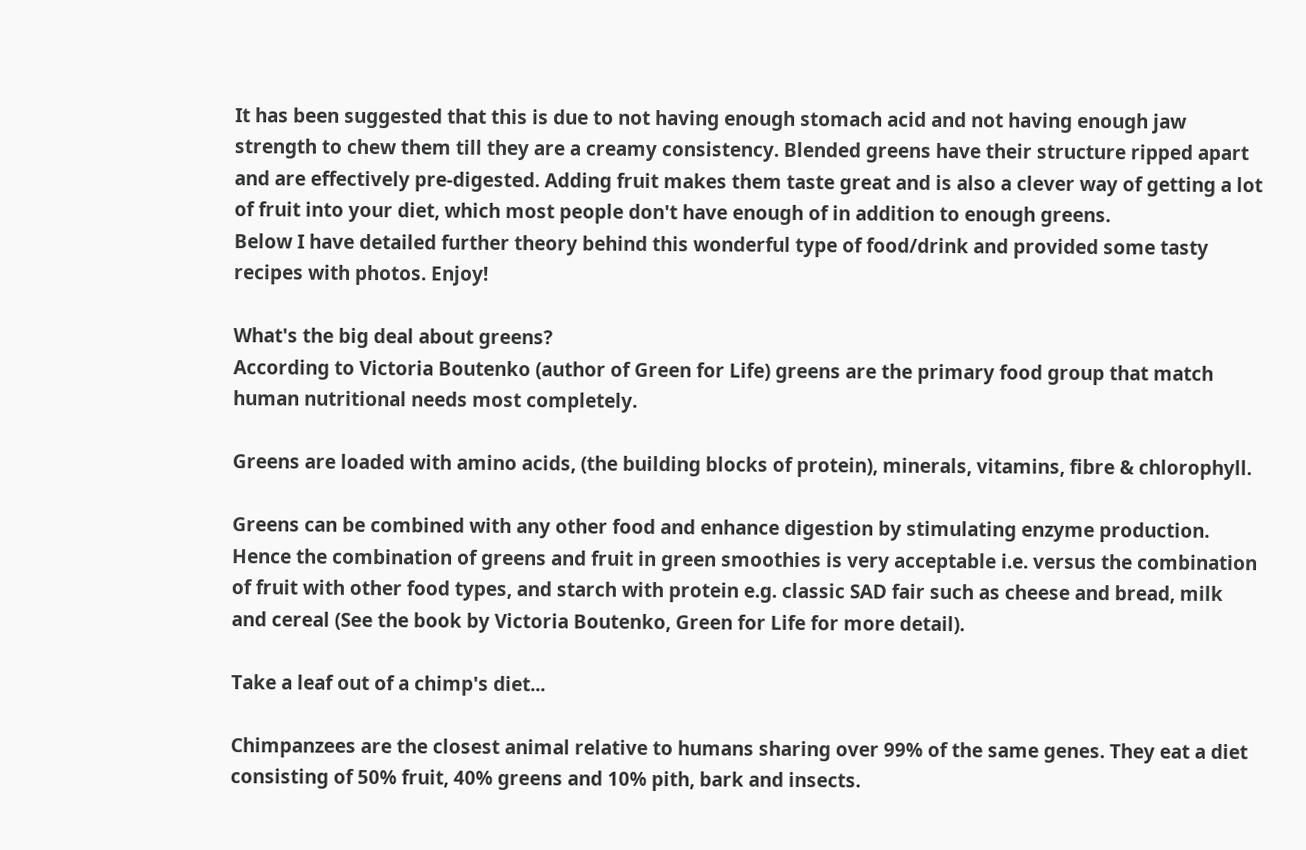It has been suggested that this is due to not having enough stomach acid and not having enough jaw strength to chew them till they are a creamy consistency. Blended greens have their structure ripped apart and are effectively pre-digested. Adding fruit makes them taste great and is also a clever way of getting a lot of fruit into your diet, which most people don't have enough of in addition to enough greens.
Below I have detailed further theory behind this wonderful type of food/drink and provided some tasty recipes with photos. Enjoy!

What's the big deal about greens?
According to Victoria Boutenko (author of Green for Life) greens are the primary food group that match human nutritional needs most completely.

Greens are loaded with amino acids, (the building blocks of protein), minerals, vitamins, fibre & chlorophyll.

Greens can be combined with any other food and enhance digestion by stimulating enzyme production. Hence the combination of greens and fruit in green smoothies is very acceptable i.e. versus the combination of fruit with other food types, and starch with protein e.g. classic SAD fair such as cheese and bread, milk and cereal (See the book by Victoria Boutenko, Green for Life for more detail).

Take a leaf out of a chimp's diet...

Chimpanzees are the closest animal relative to humans sharing over 99% of the same genes. They eat a diet consisting of 50% fruit, 40% greens and 10% pith, bark and insects.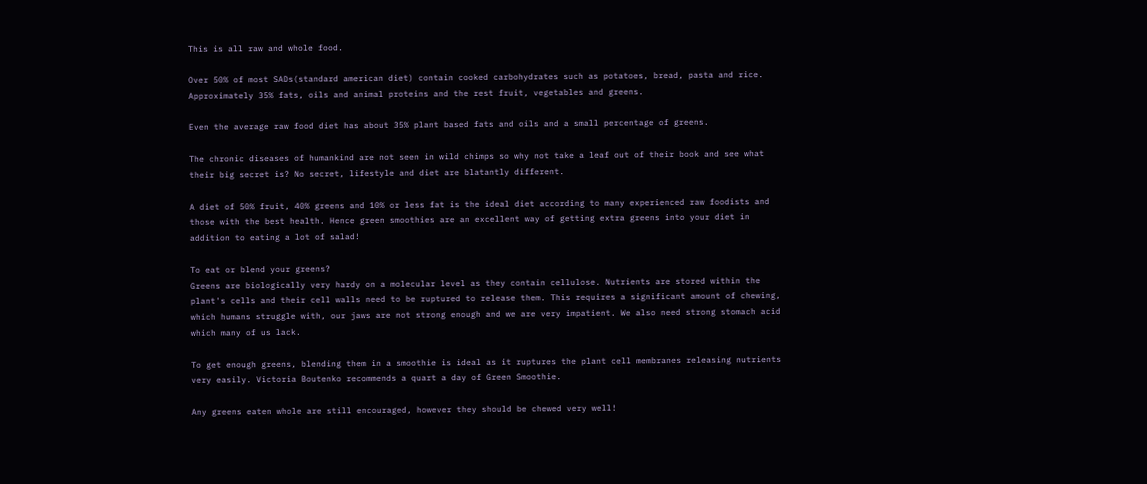This is all raw and whole food.

Over 50% of most SADs(standard american diet) contain cooked carbohydrates such as potatoes, bread, pasta and rice. Approximately 35% fats, oils and animal proteins and the rest fruit, vegetables and greens.

Even the average raw food diet has about 35% plant based fats and oils and a small percentage of greens.

The chronic diseases of humankind are not seen in wild chimps so why not take a leaf out of their book and see what their big secret is? No secret, lifestyle and diet are blatantly different.

A diet of 50% fruit, 40% greens and 10% or less fat is the ideal diet according to many experienced raw foodists and those with the best health. Hence green smoothies are an excellent way of getting extra greens into your diet in addition to eating a lot of salad!

To eat or blend your greens?
Greens are biologically very hardy on a molecular level as they contain cellulose. Nutrients are stored within the plant's cells and their cell walls need to be ruptured to release them. This requires a significant amount of chewing, which humans struggle with, our jaws are not strong enough and we are very impatient. We also need strong stomach acid which many of us lack.

To get enough greens, blending them in a smoothie is ideal as it ruptures the plant cell membranes releasing nutrients very easily. Victoria Boutenko recommends a quart a day of Green Smoothie.

Any greens eaten whole are still encouraged, however they should be chewed very well!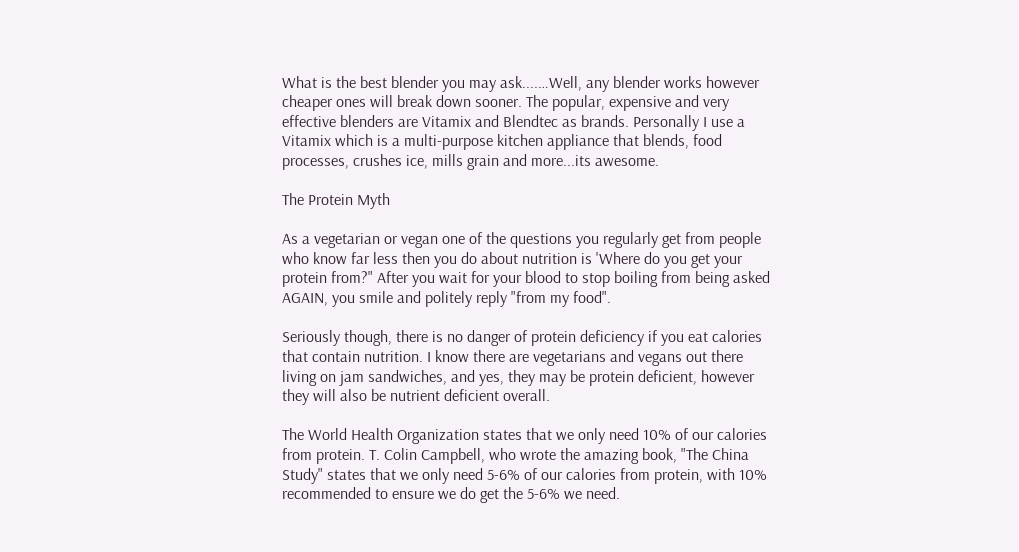What is the best blender you may ask....…Well, any blender works however cheaper ones will break down sooner. The popular, expensive and very effective blenders are Vitamix and Blendtec as brands. Personally I use a Vitamix which is a multi-purpose kitchen appliance that blends, food processes, crushes ice, mills grain and more...its awesome.

The Protein Myth

As a vegetarian or vegan one of the questions you regularly get from people who know far less then you do about nutrition is 'Where do you get your protein from?" After you wait for your blood to stop boiling from being asked AGAIN, you smile and politely reply "from my food".

Seriously though, there is no danger of protein deficiency if you eat calories that contain nutrition. I know there are vegetarians and vegans out there living on jam sandwiches, and yes, they may be protein deficient, however they will also be nutrient deficient overall.

The World Health Organization states that we only need 10% of our calories from protein. T. Colin Campbell, who wrote the amazing book, "The China Study" states that we only need 5-6% of our calories from protein, with 10% recommended to ensure we do get the 5-6% we need.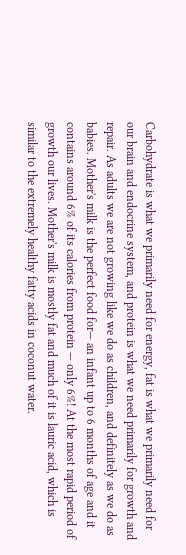Carbohydrate is what we primarily need for energy, fat is what we primarily need for our brain and endocrine system, and protein is what we need primarily for growth and repair. As adults we are not growing like we do as children, and definitely as we do as babies. Mother's milk is the perfect food for— an infant up to 6 months of age and it contains around 6% of its calories from protein — only 6%! At the most rapid period of growth our lives. Mother's milk is mostly fat and much of it is lauric acid, which is similar to the extremely healthy fatty acids in coconut water.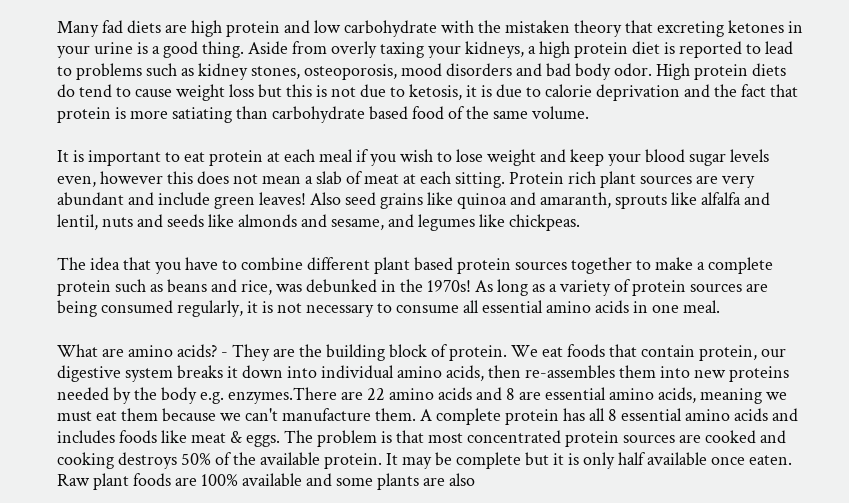Many fad diets are high protein and low carbohydrate with the mistaken theory that excreting ketones in your urine is a good thing. Aside from overly taxing your kidneys, a high protein diet is reported to lead to problems such as kidney stones, osteoporosis, mood disorders and bad body odor. High protein diets do tend to cause weight loss but this is not due to ketosis, it is due to calorie deprivation and the fact that protein is more satiating than carbohydrate based food of the same volume.

It is important to eat protein at each meal if you wish to lose weight and keep your blood sugar levels even, however this does not mean a slab of meat at each sitting. Protein rich plant sources are very abundant and include green leaves! Also seed grains like quinoa and amaranth, sprouts like alfalfa and lentil, nuts and seeds like almonds and sesame, and legumes like chickpeas.

The idea that you have to combine different plant based protein sources together to make a complete protein such as beans and rice, was debunked in the 1970s! As long as a variety of protein sources are being consumed regularly, it is not necessary to consume all essential amino acids in one meal.

What are amino acids? - They are the building block of protein. We eat foods that contain protein, our digestive system breaks it down into individual amino acids, then re-assembles them into new proteins needed by the body e.g. enzymes.There are 22 amino acids and 8 are essential amino acids, meaning we must eat them because we can't manufacture them. A complete protein has all 8 essential amino acids and includes foods like meat & eggs. The problem is that most concentrated protein sources are cooked and cooking destroys 50% of the available protein. It may be complete but it is only half available once eaten. Raw plant foods are 100% available and some plants are also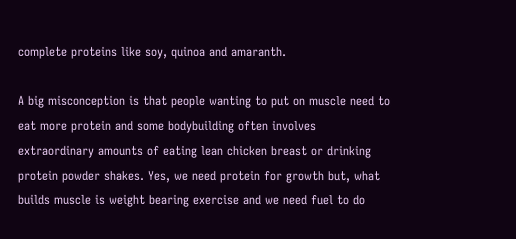complete proteins like soy, quinoa and amaranth.

A big misconception is that people wanting to put on muscle need to eat more protein and some bodybuilding often involves extraordinary amounts of eating lean chicken breast or drinking protein powder shakes. Yes, we need protein for growth but, what builds muscle is weight bearing exercise and we need fuel to do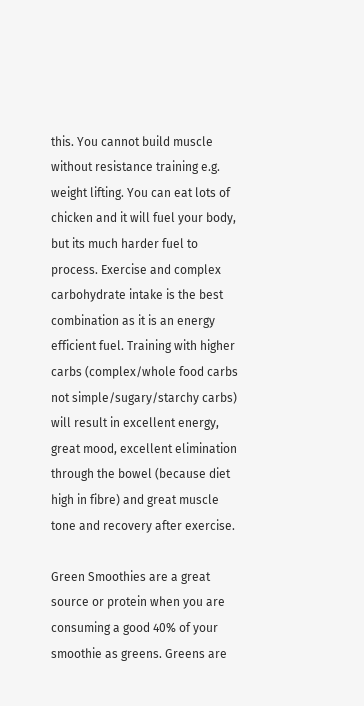this. You cannot build muscle without resistance training e.g. weight lifting. You can eat lots of chicken and it will fuel your body, but its much harder fuel to process. Exercise and complex carbohydrate intake is the best combination as it is an energy efficient fuel. Training with higher carbs (complex/whole food carbs not simple/sugary/starchy carbs) will result in excellent energy, great mood, excellent elimination through the bowel (because diet high in fibre) and great muscle tone and recovery after exercise.

Green Smoothies are a great source or protein when you are consuming a good 40% of your smoothie as greens. Greens are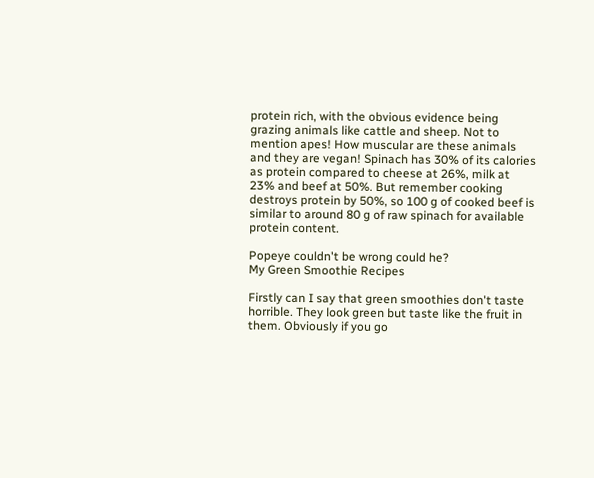protein rich, with the obvious evidence being grazing animals like cattle and sheep. Not to mention apes! How muscular are these animals and they are vegan! Spinach has 30% of its calories as protein compared to cheese at 26%, milk at 23% and beef at 50%. But remember cooking destroys protein by 50%, so 100 g of cooked beef is similar to around 80 g of raw spinach for available protein content.

Popeye couldn't be wrong could he?
My Green Smoothie Recipes

Firstly can I say that green smoothies don't taste horrible. They look green but taste like the fruit in them. Obviously if you go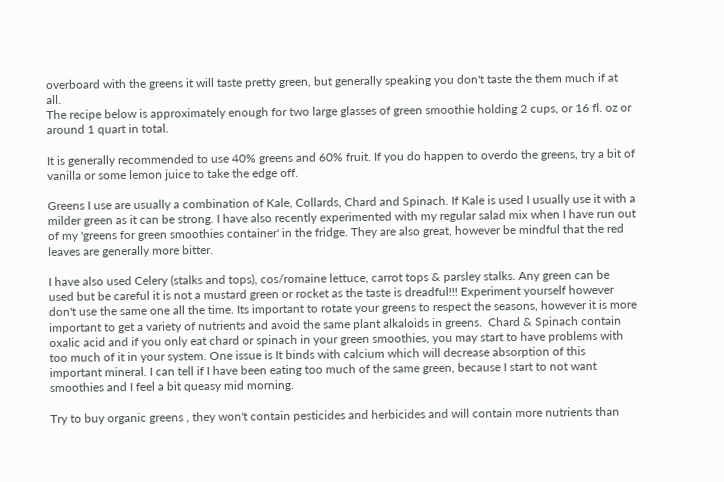overboard with the greens it will taste pretty green, but generally speaking you don't taste the them much if at all.
The recipe below is approximately enough for two large glasses of green smoothie holding 2 cups, or 16 fl. oz or around 1 quart in total.

It is generally recommended to use 40% greens and 60% fruit. If you do happen to overdo the greens, try a bit of vanilla or some lemon juice to take the edge off.

Greens I use are usually a combination of Kale, Collards, Chard and Spinach. If Kale is used I usually use it with a milder green as it can be strong. I have also recently experimented with my regular salad mix when I have run out of my 'greens for green smoothies container' in the fridge. They are also great, however be mindful that the red leaves are generally more bitter.

I have also used Celery (stalks and tops), cos/romaine lettuce, carrot tops & parsley stalks. Any green can be used but be careful it is not a mustard green or rocket as the taste is dreadful!!! Experiment yourself however don't use the same one all the time. Its important to rotate your greens to respect the seasons, however it is more important to get a variety of nutrients and avoid the same plant alkaloids in greens.  Chard & Spinach contain oxalic acid and if you only eat chard or spinach in your green smoothies, you may start to have problems with too much of it in your system. One issue is It binds with calcium which will decrease absorption of this important mineral. I can tell if I have been eating too much of the same green, because I start to not want smoothies and I feel a bit queasy mid morning.

Try to buy organic greens , they won't contain pesticides and herbicides and will contain more nutrients than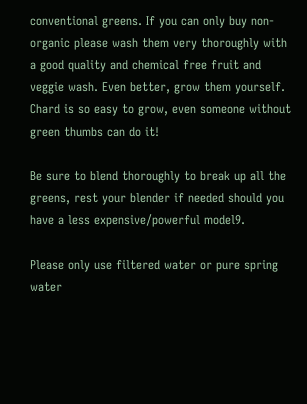conventional greens. If you can only buy non-organic please wash them very thoroughly with a good quality and chemical free fruit and veggie wash. Even better, grow them yourself. Chard is so easy to grow, even someone without green thumbs can do it!

Be sure to blend thoroughly to break up all the greens, rest your blender if needed should you have a less expensive/powerful model9.

Please only use filtered water or pure spring water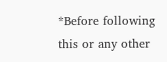*Before following this or any other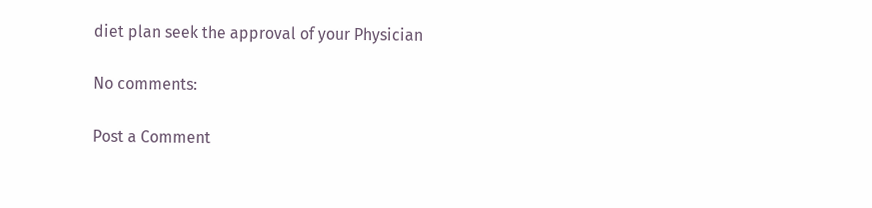diet plan seek the approval of your Physician

No comments:

Post a Comment